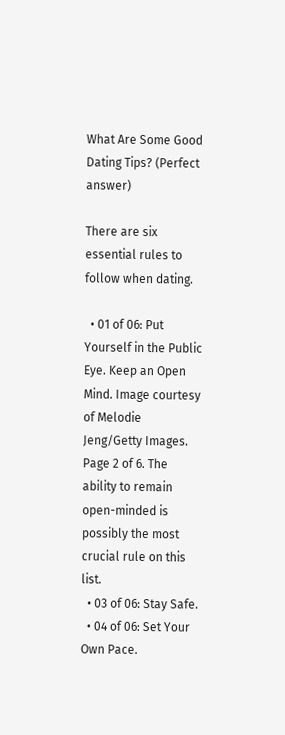What Are Some Good Dating Tips? (Perfect answer)

There are six essential rules to follow when dating.

  • 01 of 06: Put Yourself in the Public Eye. Keep an Open Mind. Image courtesy of Melodie Jeng/Getty Images. Page 2 of 6. The ability to remain open-minded is possibly the most crucial rule on this list.
  • 03 of 06: Stay Safe.
  • 04 of 06: Set Your Own Pace.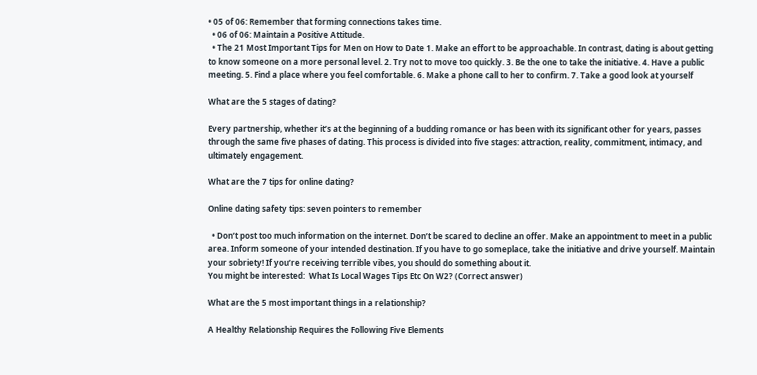• 05 of 06: Remember that forming connections takes time.
  • 06 of 06: Maintain a Positive Attitude.
  • The 21 Most Important Tips for Men on How to Date 1. Make an effort to be approachable. In contrast, dating is about getting to know someone on a more personal level. 2. Try not to move too quickly. 3. Be the one to take the initiative. 4. Have a public meeting. 5. Find a place where you feel comfortable. 6. Make a phone call to her to confirm. 7. Take a good look at yourself

What are the 5 stages of dating?

Every partnership, whether it’s at the beginning of a budding romance or has been with its significant other for years, passes through the same five phases of dating. This process is divided into five stages: attraction, reality, commitment, intimacy, and ultimately engagement.

What are the 7 tips for online dating?

Online dating safety tips: seven pointers to remember

  • Don’t post too much information on the internet. Don’t be scared to decline an offer. Make an appointment to meet in a public area. Inform someone of your intended destination. If you have to go someplace, take the initiative and drive yourself. Maintain your sobriety! If you’re receiving terrible vibes, you should do something about it.
You might be interested:  What Is Local Wages Tips Etc On W2? (Correct answer)

What are the 5 most important things in a relationship?

A Healthy Relationship Requires the Following Five Elements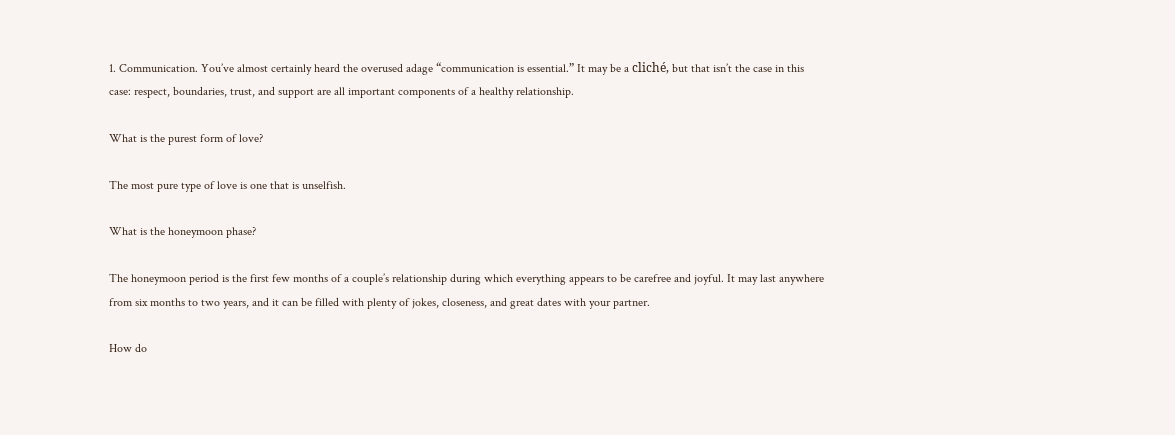1. Communication. You’ve almost certainly heard the overused adage “communication is essential.” It may be a cliché, but that isn’t the case in this case: respect, boundaries, trust, and support are all important components of a healthy relationship.

What is the purest form of love?

The most pure type of love is one that is unselfish.

What is the honeymoon phase?

The honeymoon period is the first few months of a couple’s relationship during which everything appears to be carefree and joyful. It may last anywhere from six months to two years, and it can be filled with plenty of jokes, closeness, and great dates with your partner.

How do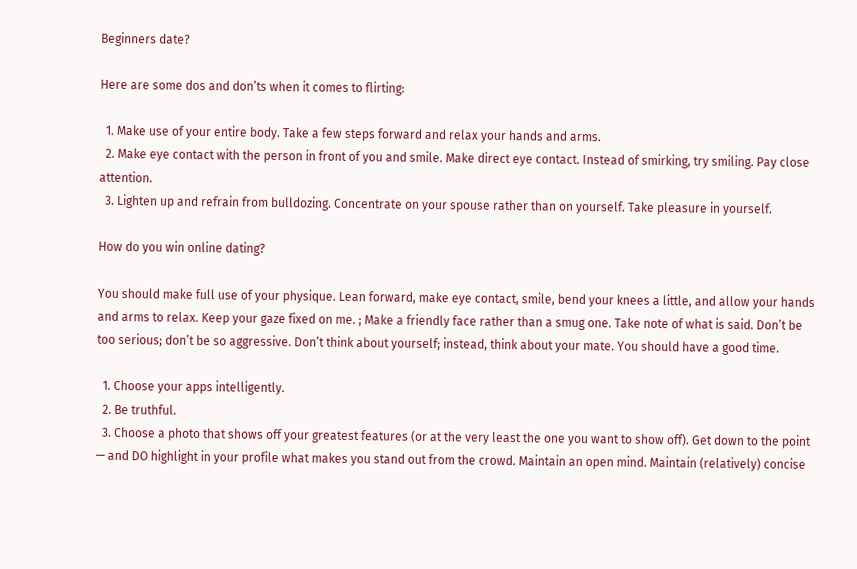Beginners date?

Here are some dos and don’ts when it comes to flirting:

  1. Make use of your entire body. Take a few steps forward and relax your hands and arms.
  2. Make eye contact with the person in front of you and smile. Make direct eye contact. Instead of smirking, try smiling. Pay close attention.
  3. Lighten up and refrain from bulldozing. Concentrate on your spouse rather than on yourself. Take pleasure in yourself.

How do you win online dating?

You should make full use of your physique. Lean forward, make eye contact, smile, bend your knees a little, and allow your hands and arms to relax. Keep your gaze fixed on me. ; Make a friendly face rather than a smug one. Take note of what is said. Don’t be too serious; don’t be so aggressive. Don’t think about yourself; instead, think about your mate. You should have a good time.

  1. Choose your apps intelligently.
  2. Be truthful.
  3. Choose a photo that shows off your greatest features (or at the very least the one you want to show off). Get down to the point — and DO highlight in your profile what makes you stand out from the crowd. Maintain an open mind. Maintain (relatively) concise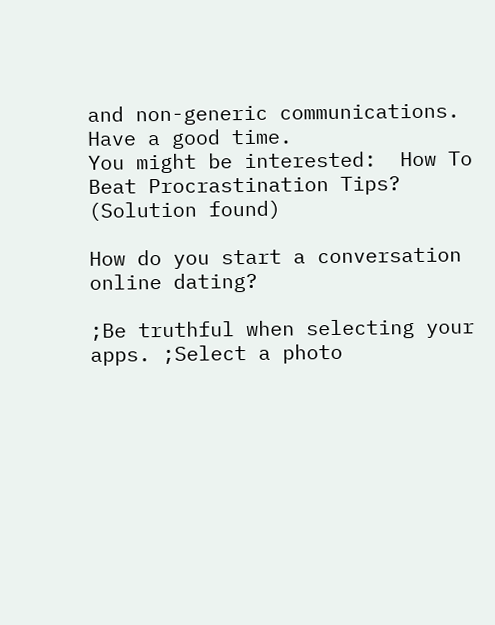and non-generic communications. Have a good time.
You might be interested:  How To Beat Procrastination Tips? (Solution found)

How do you start a conversation online dating?

;Be truthful when selecting your apps. ;Select a photo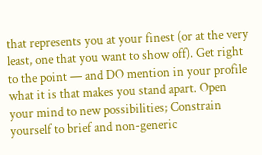that represents you at your finest (or at the very least, one that you want to show off). Get right to the point — and DO mention in your profile what it is that makes you stand apart. Open your mind to new possibilities; Constrain yourself to brief and non-generic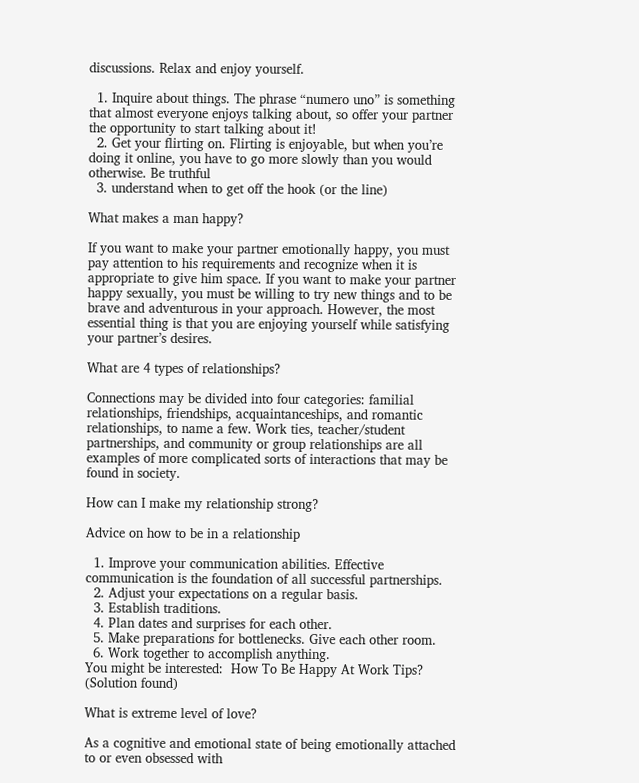discussions. Relax and enjoy yourself.

  1. Inquire about things. The phrase “numero uno” is something that almost everyone enjoys talking about, so offer your partner the opportunity to start talking about it!
  2. Get your flirting on. Flirting is enjoyable, but when you’re doing it online, you have to go more slowly than you would otherwise. Be truthful
  3. understand when to get off the hook (or the line)

What makes a man happy?

If you want to make your partner emotionally happy, you must pay attention to his requirements and recognize when it is appropriate to give him space. If you want to make your partner happy sexually, you must be willing to try new things and to be brave and adventurous in your approach. However, the most essential thing is that you are enjoying yourself while satisfying your partner’s desires.

What are 4 types of relationships?

Connections may be divided into four categories: familial relationships, friendships, acquaintanceships, and romantic relationships, to name a few. Work ties, teacher/student partnerships, and community or group relationships are all examples of more complicated sorts of interactions that may be found in society.

How can I make my relationship strong?

Advice on how to be in a relationship

  1. Improve your communication abilities. Effective communication is the foundation of all successful partnerships.
  2. Adjust your expectations on a regular basis.
  3. Establish traditions.
  4. Plan dates and surprises for each other.
  5. Make preparations for bottlenecks. Give each other room.
  6. Work together to accomplish anything.
You might be interested:  How To Be Happy At Work Tips? (Solution found)

What is extreme level of love?

As a cognitive and emotional state of being emotionally attached to or even obsessed with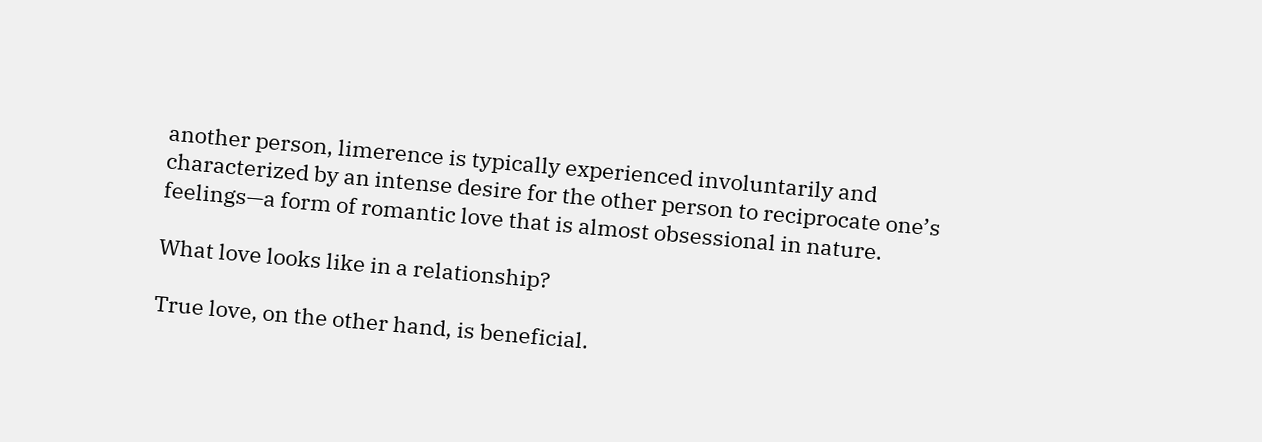another person, limerence is typically experienced involuntarily and characterized by an intense desire for the other person to reciprocate one’s feelings—a form of romantic love that is almost obsessional in nature.

What love looks like in a relationship?

True love, on the other hand, is beneficial.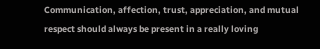Communication, affection, trust, appreciation, and mutual respect should always be present in a really loving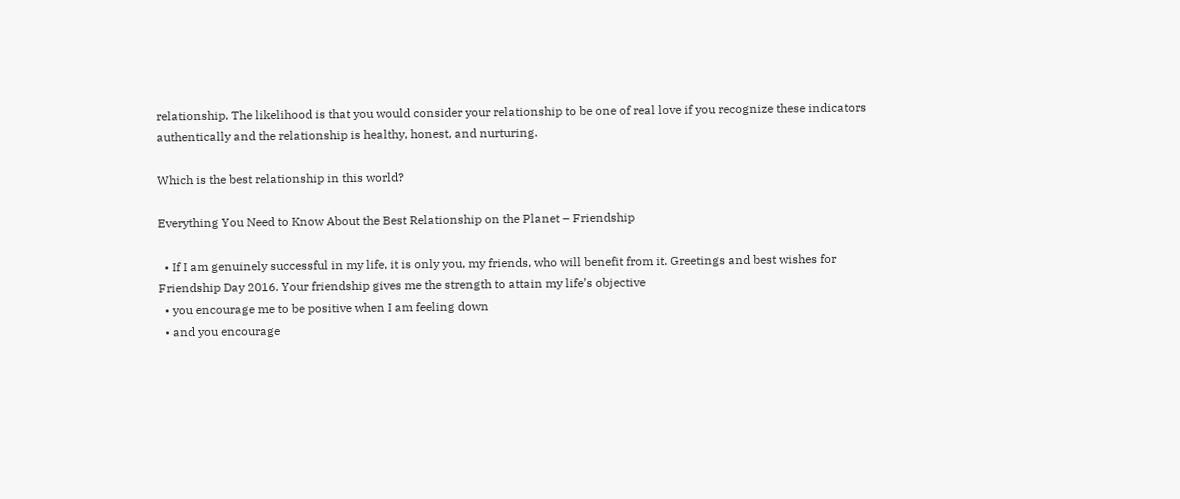relationship. The likelihood is that you would consider your relationship to be one of real love if you recognize these indicators authentically and the relationship is healthy, honest, and nurturing.

Which is the best relationship in this world?

Everything You Need to Know About the Best Relationship on the Planet – Friendship

  • If I am genuinely successful in my life, it is only you, my friends, who will benefit from it. Greetings and best wishes for Friendship Day 2016. Your friendship gives me the strength to attain my life’s objective
  • you encourage me to be positive when I am feeling down
  • and you encourage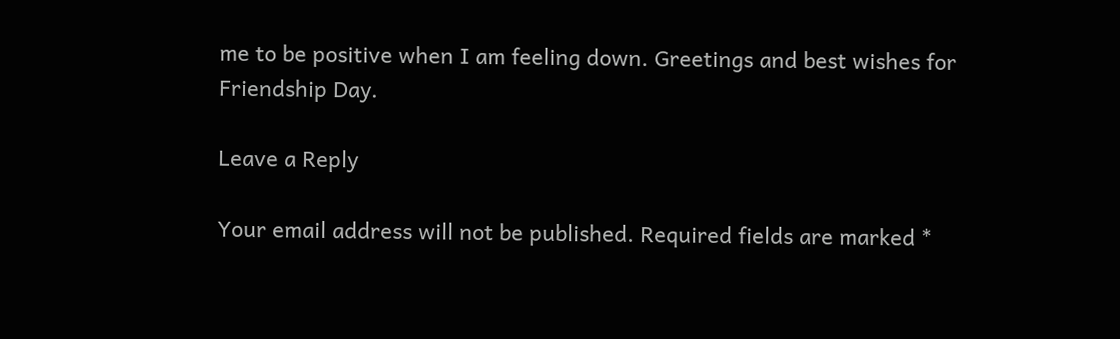me to be positive when I am feeling down. Greetings and best wishes for Friendship Day.

Leave a Reply

Your email address will not be published. Required fields are marked *